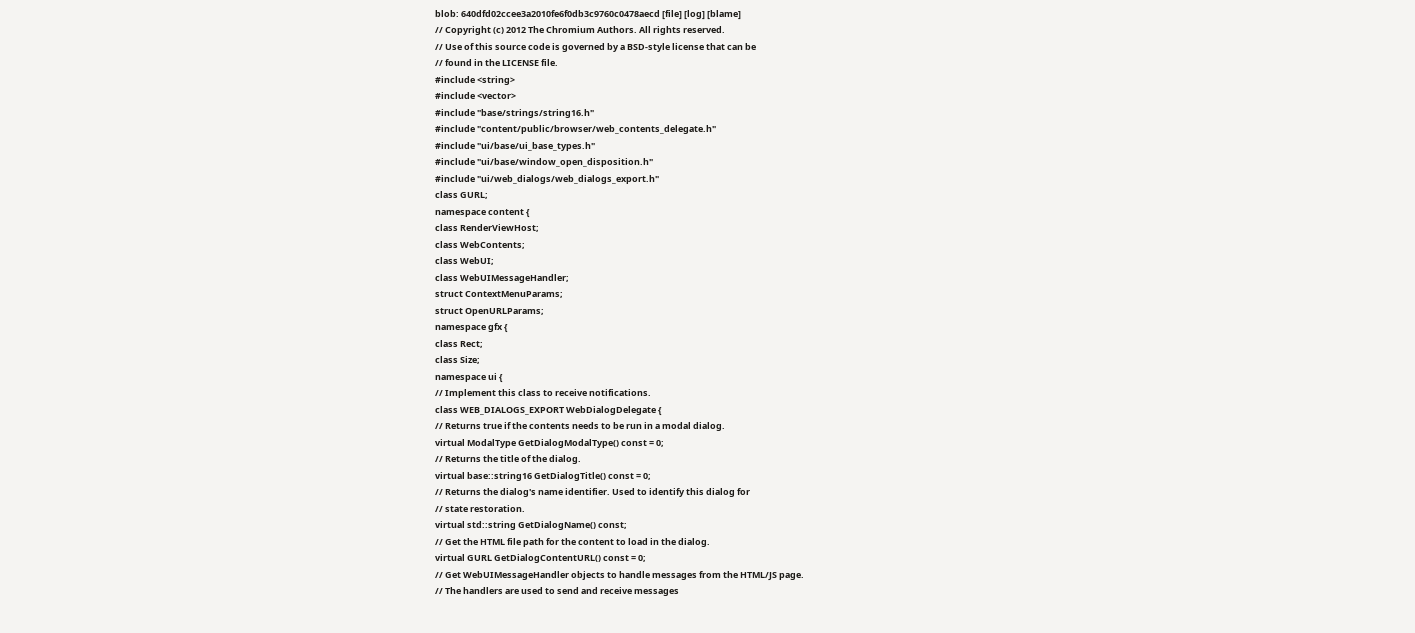blob: 640dfd02ccee3a2010fe6f0db3c9760c0478aecd [file] [log] [blame]
// Copyright (c) 2012 The Chromium Authors. All rights reserved.
// Use of this source code is governed by a BSD-style license that can be
// found in the LICENSE file.
#include <string>
#include <vector>
#include "base/strings/string16.h"
#include "content/public/browser/web_contents_delegate.h"
#include "ui/base/ui_base_types.h"
#include "ui/base/window_open_disposition.h"
#include "ui/web_dialogs/web_dialogs_export.h"
class GURL;
namespace content {
class RenderViewHost;
class WebContents;
class WebUI;
class WebUIMessageHandler;
struct ContextMenuParams;
struct OpenURLParams;
namespace gfx {
class Rect;
class Size;
namespace ui {
// Implement this class to receive notifications.
class WEB_DIALOGS_EXPORT WebDialogDelegate {
// Returns true if the contents needs to be run in a modal dialog.
virtual ModalType GetDialogModalType() const = 0;
// Returns the title of the dialog.
virtual base::string16 GetDialogTitle() const = 0;
// Returns the dialog's name identifier. Used to identify this dialog for
// state restoration.
virtual std::string GetDialogName() const;
// Get the HTML file path for the content to load in the dialog.
virtual GURL GetDialogContentURL() const = 0;
// Get WebUIMessageHandler objects to handle messages from the HTML/JS page.
// The handlers are used to send and receive messages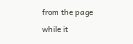from the page while it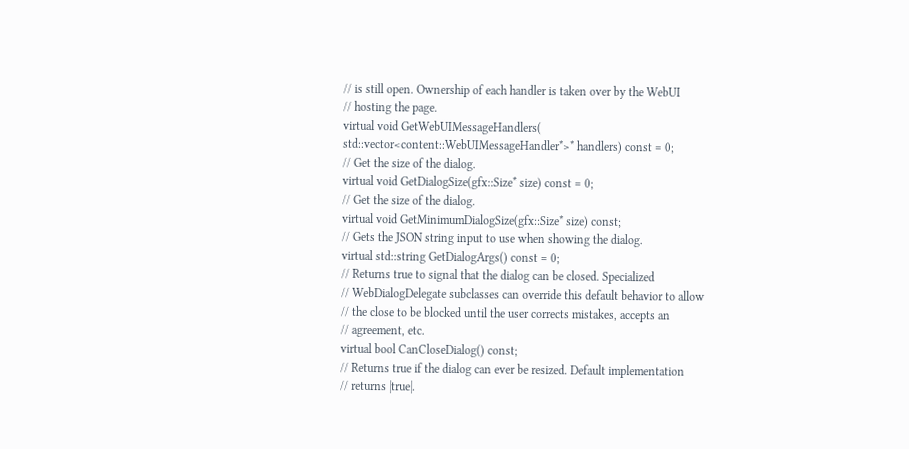// is still open. Ownership of each handler is taken over by the WebUI
// hosting the page.
virtual void GetWebUIMessageHandlers(
std::vector<content::WebUIMessageHandler*>* handlers) const = 0;
// Get the size of the dialog.
virtual void GetDialogSize(gfx::Size* size) const = 0;
// Get the size of the dialog.
virtual void GetMinimumDialogSize(gfx::Size* size) const;
// Gets the JSON string input to use when showing the dialog.
virtual std::string GetDialogArgs() const = 0;
// Returns true to signal that the dialog can be closed. Specialized
// WebDialogDelegate subclasses can override this default behavior to allow
// the close to be blocked until the user corrects mistakes, accepts an
// agreement, etc.
virtual bool CanCloseDialog() const;
// Returns true if the dialog can ever be resized. Default implementation
// returns |true|.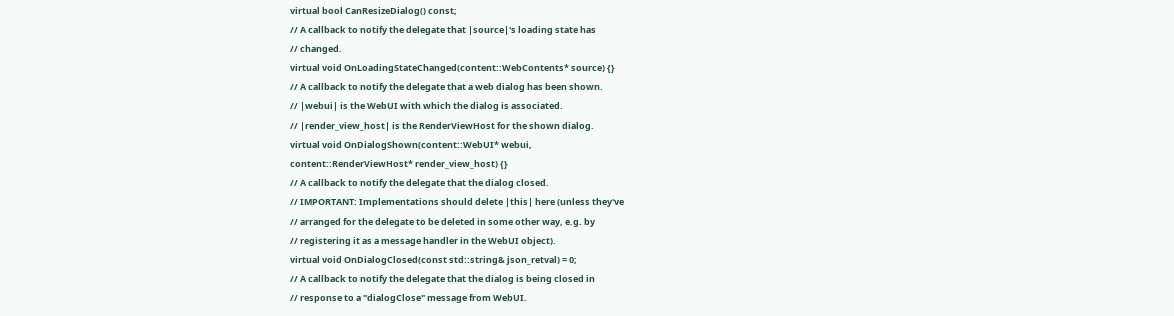virtual bool CanResizeDialog() const;
// A callback to notify the delegate that |source|'s loading state has
// changed.
virtual void OnLoadingStateChanged(content::WebContents* source) {}
// A callback to notify the delegate that a web dialog has been shown.
// |webui| is the WebUI with which the dialog is associated.
// |render_view_host| is the RenderViewHost for the shown dialog.
virtual void OnDialogShown(content::WebUI* webui,
content::RenderViewHost* render_view_host) {}
// A callback to notify the delegate that the dialog closed.
// IMPORTANT: Implementations should delete |this| here (unless they've
// arranged for the delegate to be deleted in some other way, e.g. by
// registering it as a message handler in the WebUI object).
virtual void OnDialogClosed(const std::string& json_retval) = 0;
// A callback to notify the delegate that the dialog is being closed in
// response to a "dialogClose" message from WebUI.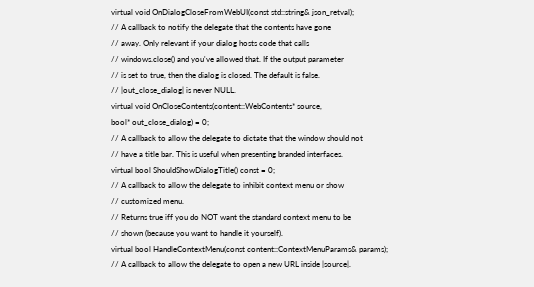virtual void OnDialogCloseFromWebUI(const std::string& json_retval);
// A callback to notify the delegate that the contents have gone
// away. Only relevant if your dialog hosts code that calls
// windows.close() and you've allowed that. If the output parameter
// is set to true, then the dialog is closed. The default is false.
// |out_close_dialog| is never NULL.
virtual void OnCloseContents(content::WebContents* source,
bool* out_close_dialog) = 0;
// A callback to allow the delegate to dictate that the window should not
// have a title bar. This is useful when presenting branded interfaces.
virtual bool ShouldShowDialogTitle() const = 0;
// A callback to allow the delegate to inhibit context menu or show
// customized menu.
// Returns true iff you do NOT want the standard context menu to be
// shown (because you want to handle it yourself).
virtual bool HandleContextMenu(const content::ContextMenuParams& params);
// A callback to allow the delegate to open a new URL inside |source|.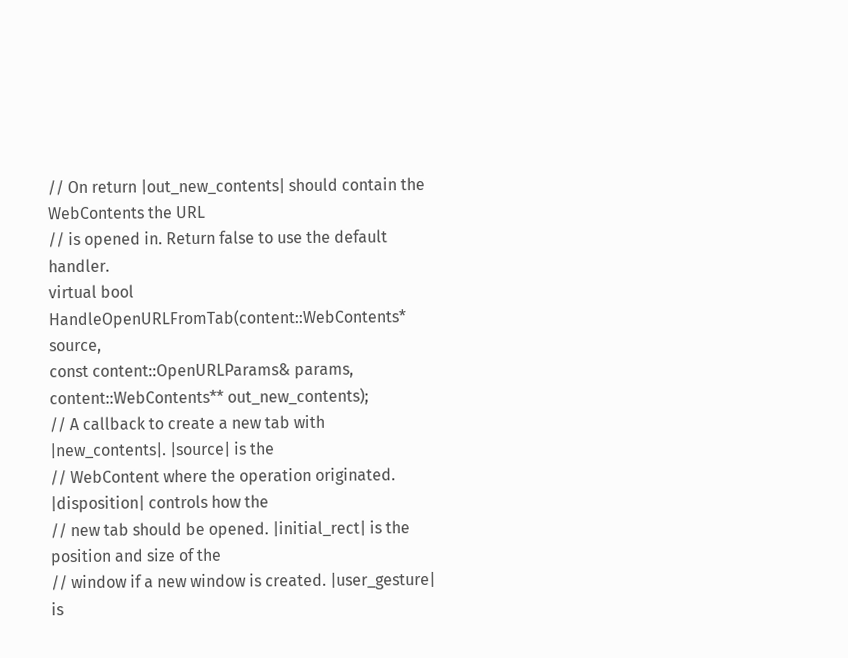// On return |out_new_contents| should contain the WebContents the URL
// is opened in. Return false to use the default handler.
virtual bool HandleOpenURLFromTab(content::WebContents* source,
const content::OpenURLParams& params,
content::WebContents** out_new_contents);
// A callback to create a new tab with |new_contents|. |source| is the
// WebContent where the operation originated. |disposition| controls how the
// new tab should be opened. |initial_rect| is the position and size of the
// window if a new window is created. |user_gesture| is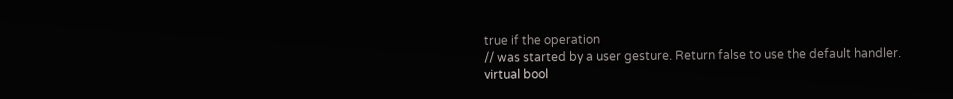true if the operation
// was started by a user gesture. Return false to use the default handler.
virtual bool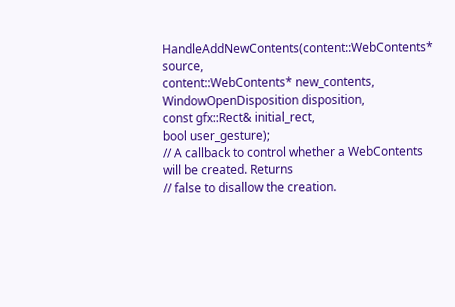HandleAddNewContents(content::WebContents* source,
content::WebContents* new_contents,
WindowOpenDisposition disposition,
const gfx::Rect& initial_rect,
bool user_gesture);
// A callback to control whether a WebContents will be created. Returns
// false to disallow the creation.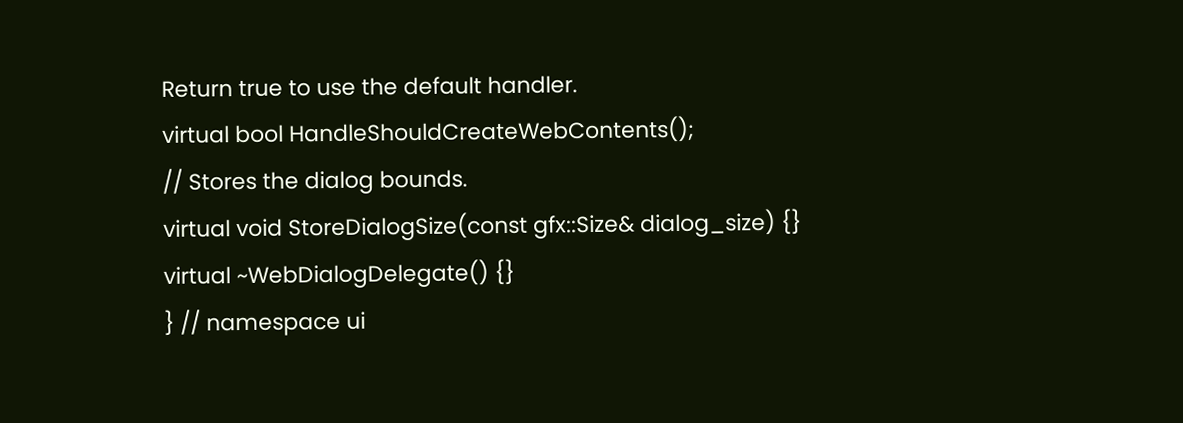Return true to use the default handler.
virtual bool HandleShouldCreateWebContents();
// Stores the dialog bounds.
virtual void StoreDialogSize(const gfx::Size& dialog_size) {}
virtual ~WebDialogDelegate() {}
} // namespace ui